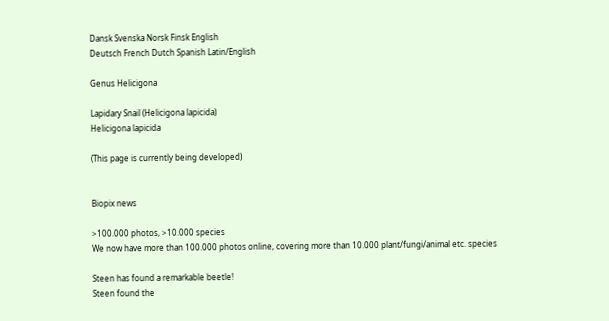Dansk Svenska Norsk Finsk English
Deutsch French Dutch Spanish Latin/English

Genus Helicigona

Lapidary Snail (Helicigona lapicida)
Helicigona lapicida

(This page is currently being developed)


Biopix news

>100.000 photos, >10.000 species
We now have more than 100.000 photos online, covering more than 10.000 plant/fungi/animal etc. species

Steen has found a remarkable beetle!
Steen found the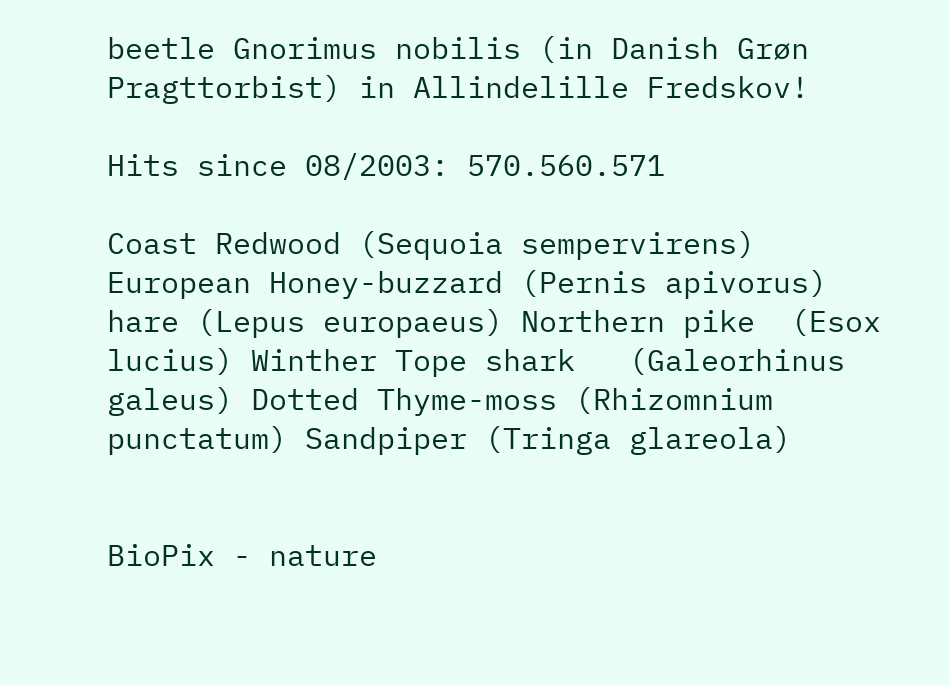beetle Gnorimus nobilis (in Danish Grøn Pragttorbist) in Allindelille Fredskov!

Hits since 08/2003: 570.560.571

Coast Redwood (Sequoia sempervirens) European Honey-buzzard (Pernis apivorus) hare (Lepus europaeus) Northern pike  (Esox lucius) Winther Tope shark   (Galeorhinus galeus) Dotted Thyme-moss (Rhizomnium punctatum) Sandpiper (Tringa glareola)


BioPix - nature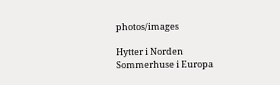photos/images

Hytter i Norden Sommerhuse i Europa